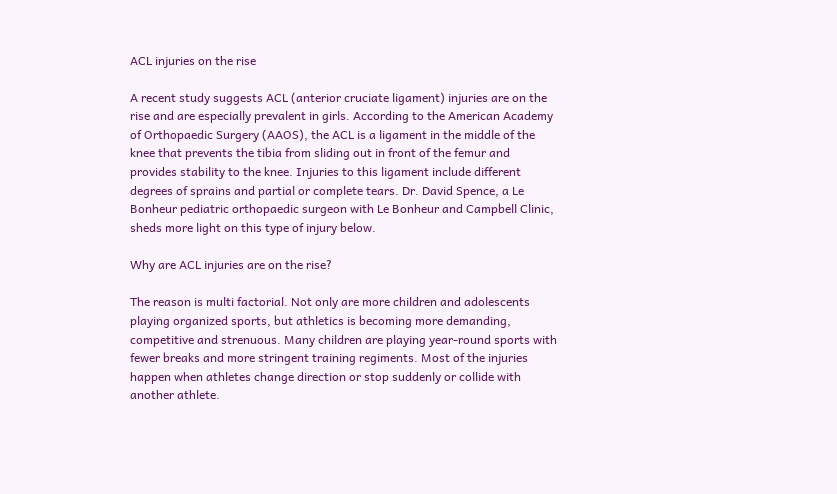ACL injuries on the rise

A recent study suggests ACL (anterior cruciate ligament) injuries are on the rise and are especially prevalent in girls. According to the American Academy of Orthopaedic Surgery (AAOS), the ACL is a ligament in the middle of the knee that prevents the tibia from sliding out in front of the femur and provides stability to the knee. Injuries to this ligament include different degrees of sprains and partial or complete tears. Dr. David Spence, a Le Bonheur pediatric orthopaedic surgeon with Le Bonheur and Campbell Clinic, sheds more light on this type of injury below.

Why are ACL injuries are on the rise?

The reason is multi factorial. Not only are more children and adolescents playing organized sports, but athletics is becoming more demanding, competitive and strenuous. Many children are playing year-round sports with fewer breaks and more stringent training regiments. Most of the injuries happen when athletes change direction or stop suddenly or collide with another athlete.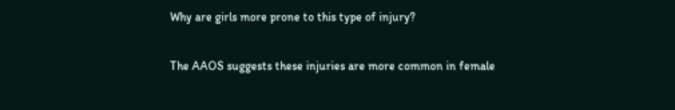Why are girls more prone to this type of injury?

The AAOS suggests these injuries are more common in female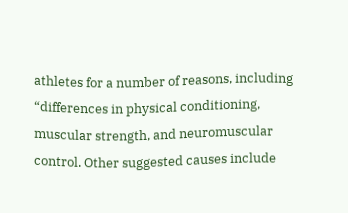athletes for a number of reasons, including “differences in physical conditioning, muscular strength, and neuromuscular control. Other suggested causes include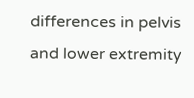differences in pelvis and lower extremity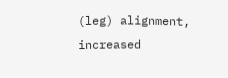(leg) alignment, increased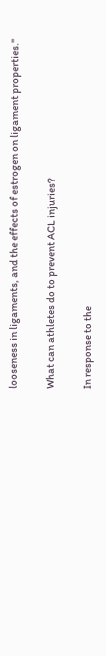looseness in ligaments, and the effects of estrogen on ligament properties."

What can athletes do to prevent ACL injuries?

In response to the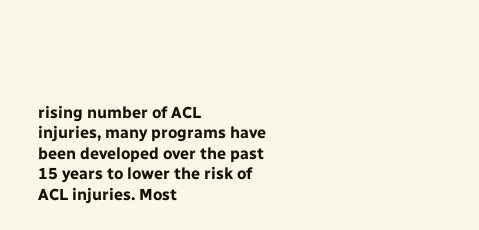rising number of ACL injuries, many programs have been developed over the past 15 years to lower the risk of ACL injuries. Most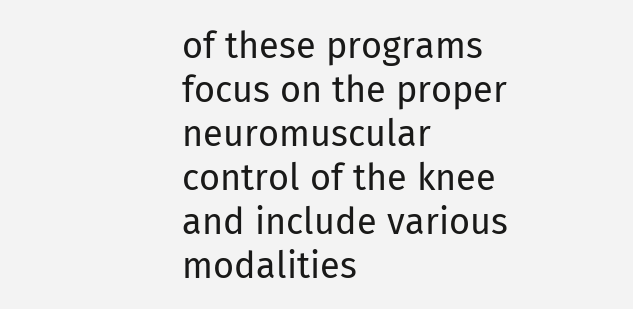of these programs focus on the proper neuromuscular control of the knee and include various modalities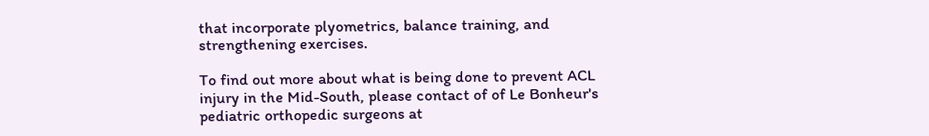that incorporate plyometrics, balance training, and strengthening exercises.

To find out more about what is being done to prevent ACL injury in the Mid-South, please contact of of Le Bonheur's pediatric orthopedic surgeons at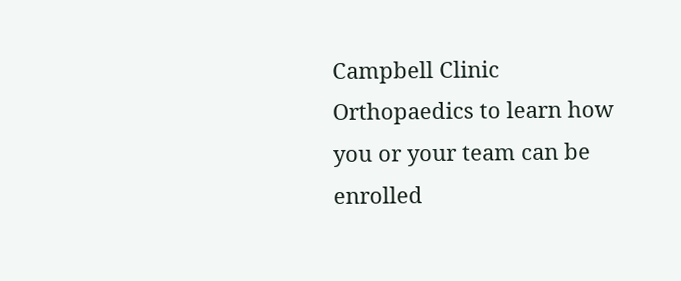Campbell Clinic Orthopaedics to learn how you or your team can be enrolled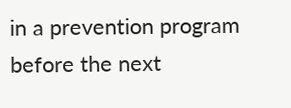in a prevention program before the next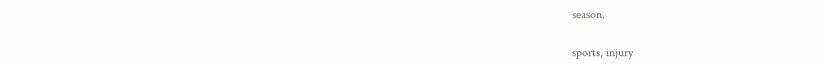season.

sports, injury